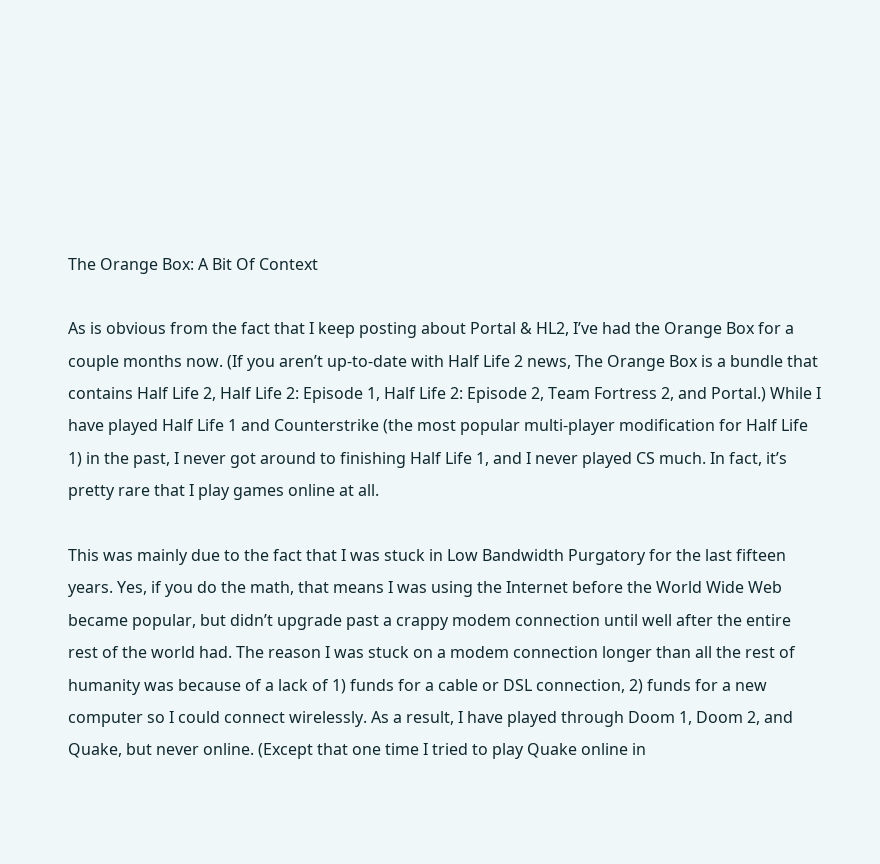The Orange Box: A Bit Of Context

As is obvious from the fact that I keep posting about Portal & HL2, I’ve had the Orange Box for a couple months now. (If you aren’t up-to-date with Half Life 2 news, The Orange Box is a bundle that contains Half Life 2, Half Life 2: Episode 1, Half Life 2: Episode 2, Team Fortress 2, and Portal.) While I have played Half Life 1 and Counterstrike (the most popular multi-player modification for Half Life 1) in the past, I never got around to finishing Half Life 1, and I never played CS much. In fact, it’s pretty rare that I play games online at all.

This was mainly due to the fact that I was stuck in Low Bandwidth Purgatory for the last fifteen years. Yes, if you do the math, that means I was using the Internet before the World Wide Web became popular, but didn’t upgrade past a crappy modem connection until well after the entire rest of the world had. The reason I was stuck on a modem connection longer than all the rest of humanity was because of a lack of 1) funds for a cable or DSL connection, 2) funds for a new computer so I could connect wirelessly. As a result, I have played through Doom 1, Doom 2, and Quake, but never online. (Except that one time I tried to play Quake online in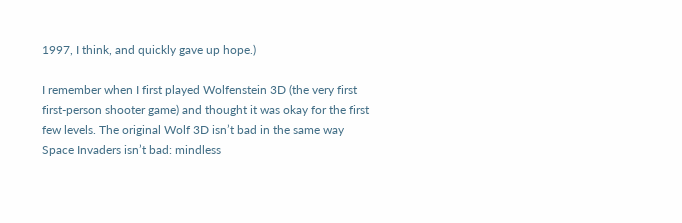1997, I think, and quickly gave up hope.)

I remember when I first played Wolfenstein 3D (the very first first-person shooter game) and thought it was okay for the first few levels. The original Wolf 3D isn’t bad in the same way Space Invaders isn’t bad: mindless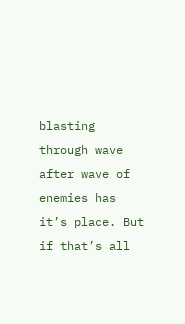blasting through wave after wave of enemies has it’s place. But if that’s all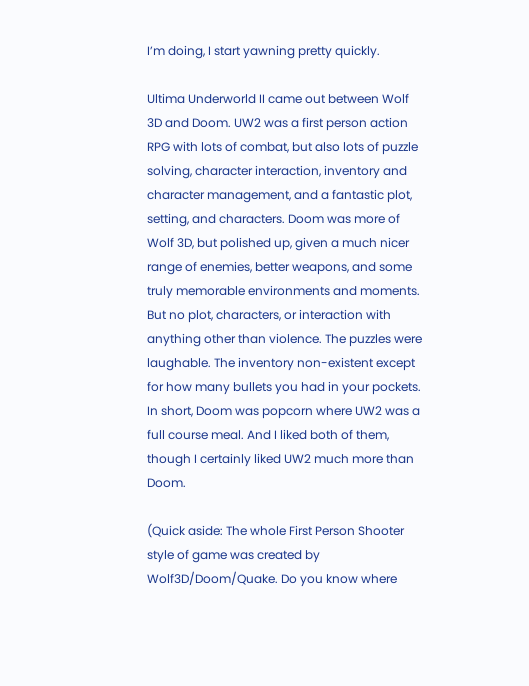I’m doing, I start yawning pretty quickly.

Ultima Underworld II came out between Wolf 3D and Doom. UW2 was a first person action RPG with lots of combat, but also lots of puzzle solving, character interaction, inventory and character management, and a fantastic plot, setting, and characters. Doom was more of Wolf 3D, but polished up, given a much nicer range of enemies, better weapons, and some truly memorable environments and moments. But no plot, characters, or interaction with anything other than violence. The puzzles were laughable. The inventory non-existent except for how many bullets you had in your pockets. In short, Doom was popcorn where UW2 was a full course meal. And I liked both of them, though I certainly liked UW2 much more than Doom.

(Quick aside: The whole First Person Shooter style of game was created by Wolf3D/Doom/Quake. Do you know where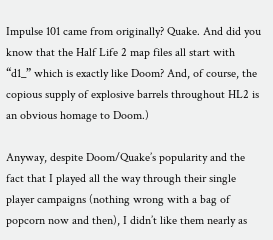Impulse 101 came from originally? Quake. And did you know that the Half Life 2 map files all start with “d1_” which is exactly like Doom? And, of course, the copious supply of explosive barrels throughout HL2 is an obvious homage to Doom.)

Anyway, despite Doom/Quake’s popularity and the fact that I played all the way through their single player campaigns (nothing wrong with a bag of popcorn now and then), I didn’t like them nearly as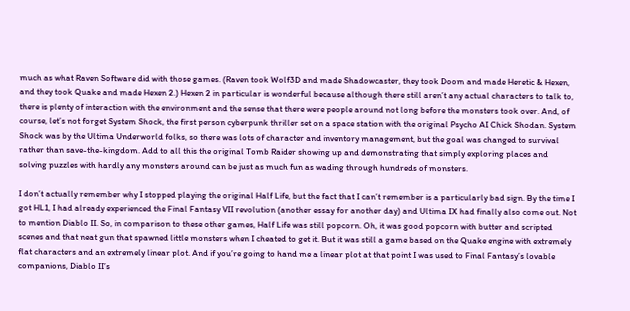much as what Raven Software did with those games. (Raven took Wolf3D and made Shadowcaster, they took Doom and made Heretic & Hexen, and they took Quake and made Hexen 2.) Hexen 2 in particular is wonderful because although there still aren’t any actual characters to talk to, there is plenty of interaction with the environment and the sense that there were people around not long before the monsters took over. And, of course, let’s not forget System Shock, the first person cyberpunk thriller set on a space station with the original Psycho AI Chick Shodan. System Shock was by the Ultima Underworld folks, so there was lots of character and inventory management, but the goal was changed to survival rather than save-the-kingdom. Add to all this the original Tomb Raider showing up and demonstrating that simply exploring places and solving puzzles with hardly any monsters around can be just as much fun as wading through hundreds of monsters.

I don’t actually remember why I stopped playing the original Half Life, but the fact that I can’t remember is a particularly bad sign. By the time I got HL1, I had already experienced the Final Fantasy VII revolution (another essay for another day) and Ultima IX had finally also come out. Not to mention Diablo II. So, in comparison to these other games, Half Life was still popcorn. Oh, it was good popcorn with butter and scripted scenes and that neat gun that spawned little monsters when I cheated to get it. But it was still a game based on the Quake engine with extremely flat characters and an extremely linear plot. And if you’re going to hand me a linear plot at that point I was used to Final Fantasy’s lovable companions, Diablo II’s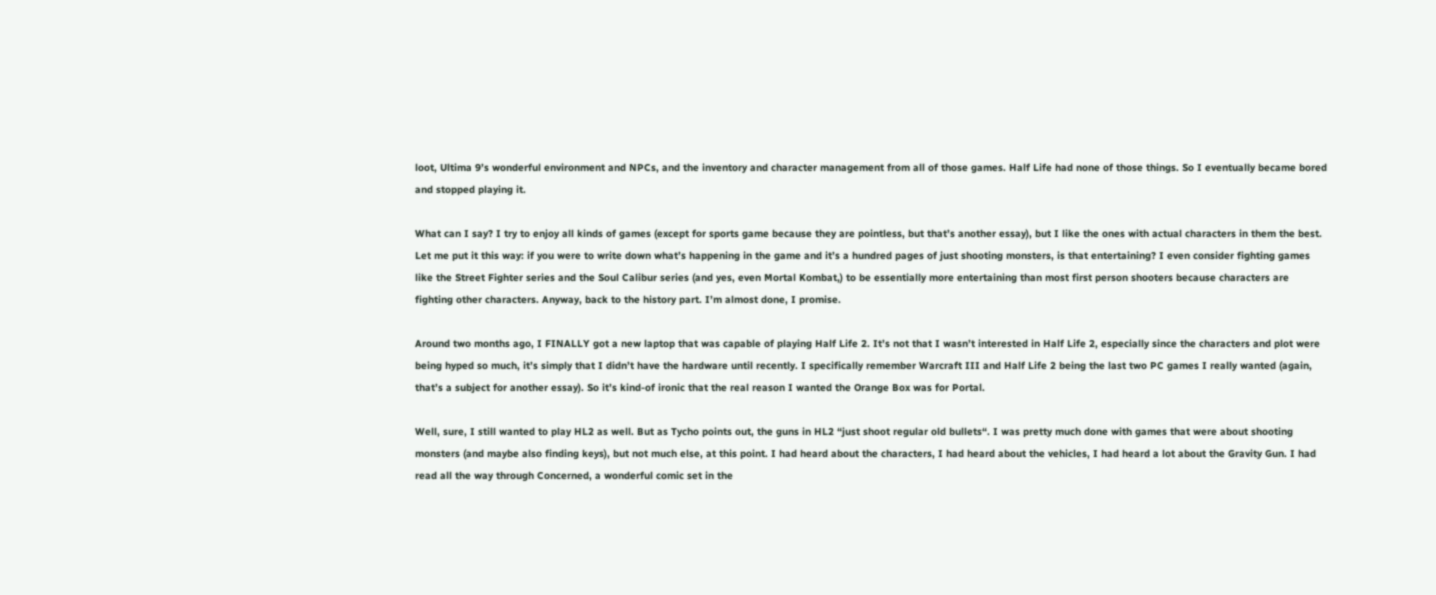loot, Ultima 9’s wonderful environment and NPCs, and the inventory and character management from all of those games. Half Life had none of those things. So I eventually became bored and stopped playing it.

What can I say? I try to enjoy all kinds of games (except for sports game because they are pointless, but that’s another essay), but I like the ones with actual characters in them the best. Let me put it this way: if you were to write down what’s happening in the game and it’s a hundred pages of just shooting monsters, is that entertaining? I even consider fighting games like the Street Fighter series and the Soul Calibur series (and yes, even Mortal Kombat,) to be essentially more entertaining than most first person shooters because characters are fighting other characters. Anyway, back to the history part. I’m almost done, I promise.

Around two months ago, I FINALLY got a new laptop that was capable of playing Half Life 2. It’s not that I wasn’t interested in Half Life 2, especially since the characters and plot were being hyped so much, it’s simply that I didn’t have the hardware until recently. I specifically remember Warcraft III and Half Life 2 being the last two PC games I really wanted (again, that’s a subject for another essay). So it’s kind-of ironic that the real reason I wanted the Orange Box was for Portal.

Well, sure, I still wanted to play HL2 as well. But as Tycho points out, the guns in HL2 “just shoot regular old bullets“. I was pretty much done with games that were about shooting monsters (and maybe also finding keys), but not much else, at this point. I had heard about the characters, I had heard about the vehicles, I had heard a lot about the Gravity Gun. I had read all the way through Concerned, a wonderful comic set in the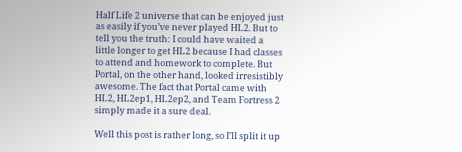Half Life 2 universe that can be enjoyed just as easily if you’ve never played HL2. But to tell you the truth: I could have waited a little longer to get HL2 because I had classes to attend and homework to complete. But Portal, on the other hand, looked irresistibly awesome. The fact that Portal came with HL2, HL2ep1, HL2ep2, and Team Fortress 2 simply made it a sure deal.

Well this post is rather long, so I’ll split it up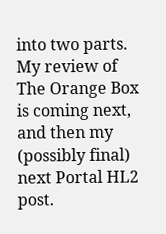into two parts. My review of The Orange Box is coming next, and then my (possibly final) next Portal HL2 post.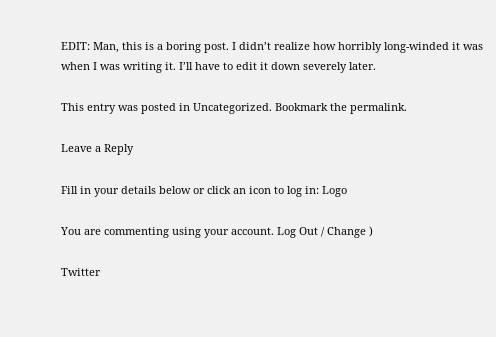EDIT: Man, this is a boring post. I didn’t realize how horribly long-winded it was when I was writing it. I’ll have to edit it down severely later.

This entry was posted in Uncategorized. Bookmark the permalink.

Leave a Reply

Fill in your details below or click an icon to log in: Logo

You are commenting using your account. Log Out / Change )

Twitter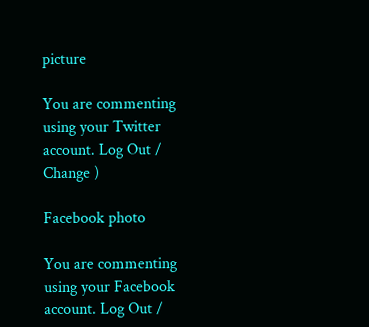picture

You are commenting using your Twitter account. Log Out / Change )

Facebook photo

You are commenting using your Facebook account. Log Out /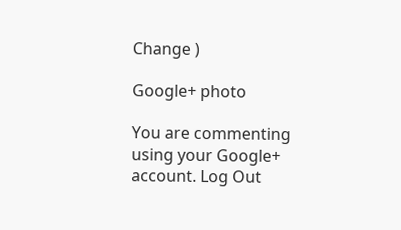Change )

Google+ photo

You are commenting using your Google+ account. Log Out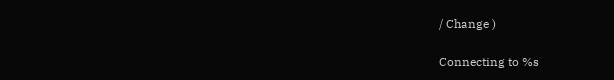/ Change )

Connecting to %s